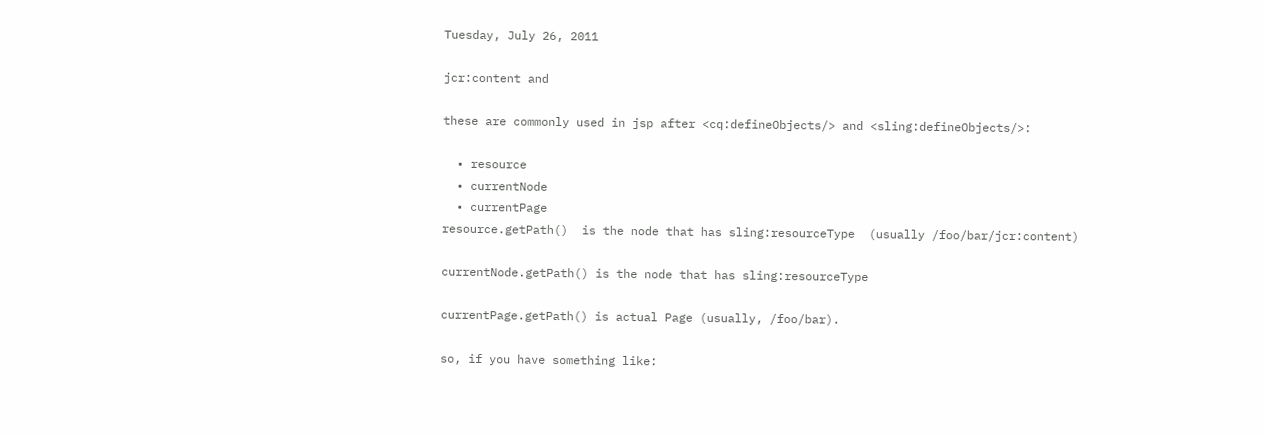Tuesday, July 26, 2011

jcr:content and

these are commonly used in jsp after <cq:defineObjects/> and <sling:defineObjects/>:

  • resource
  • currentNode
  • currentPage
resource.getPath()  is the node that has sling:resourceType  (usually /foo/bar/jcr:content)

currentNode.getPath() is the node that has sling:resourceType

currentPage.getPath() is actual Page (usually, /foo/bar).

so, if you have something like: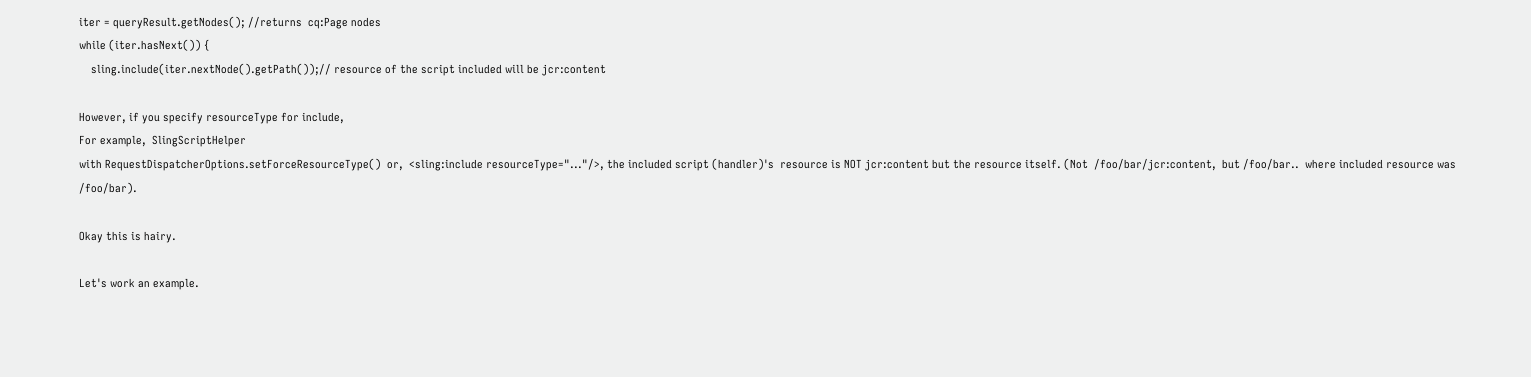iter = queryResult.getNodes(); //returns  cq:Page nodes
while (iter.hasNext()) {
    sling.include(iter.nextNode().getPath());// resource of the script included will be jcr:content

However, if you specify resourceType for include,
For example,  SlingScriptHelper
with RequestDispatcherOptions.setForceResourceType()  or,  <sling:include resourceType="..."/>, the included script (handler)'s  resource is NOT jcr:content but the resource itself. (Not  /foo/bar/jcr:content,  but /foo/bar..  where included resource was /foo/bar).

Okay this is hairy.

Let's work an example.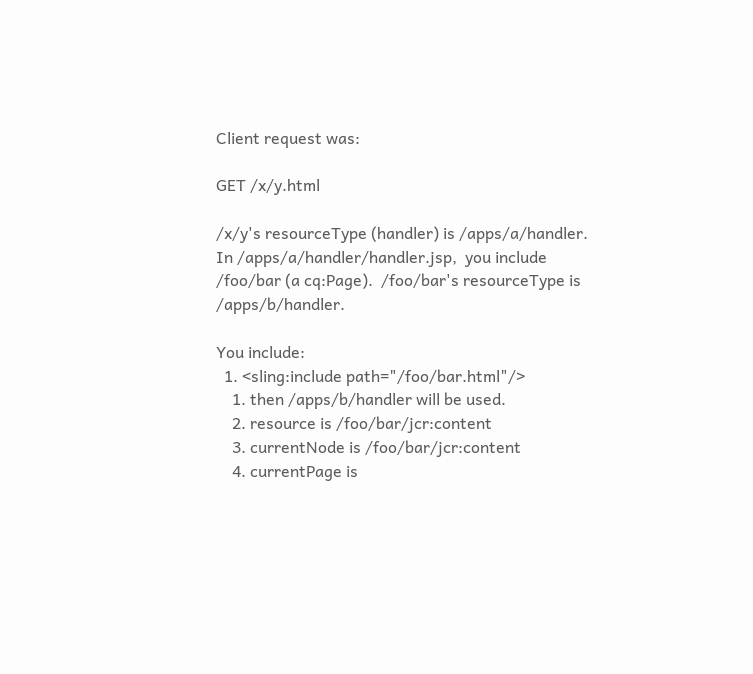Client request was:

GET /x/y.html

/x/y's resourceType (handler) is /apps/a/handler.
In /apps/a/handler/handler.jsp,  you include /foo/bar (a cq:Page).  /foo/bar's resourceType is /apps/b/handler.

You include:
  1. <sling:include path="/foo/bar.html"/>
    1. then /apps/b/handler will be used.
    2. resource is /foo/bar/jcr:content
    3. currentNode is /foo/bar/jcr:content
    4. currentPage is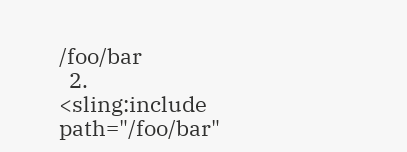/foo/bar
  2. <sling:include path="/foo/bar"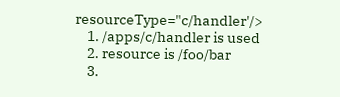resourceType="c/handler'/>
    1. /apps/c/handler is used
    2. resource is /foo/bar
    3.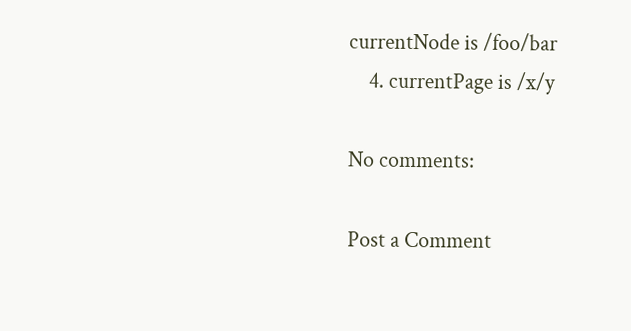currentNode is /foo/bar
    4. currentPage is /x/y

No comments:

Post a Comment